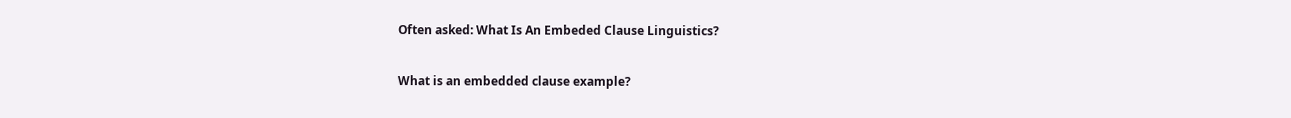Often asked: What Is An Embeded Clause Linguistics?

What is an embedded clause example?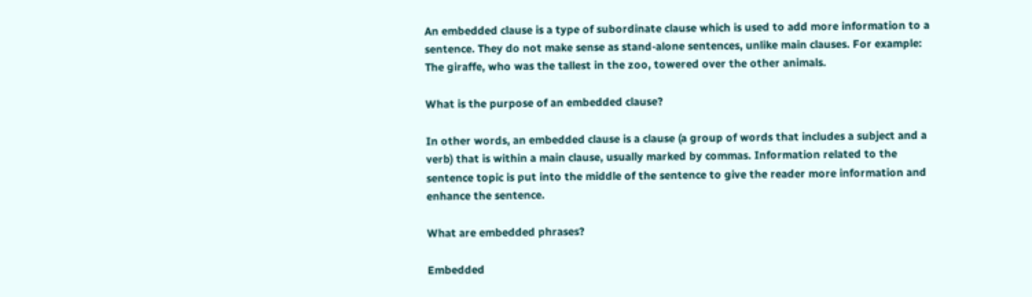An embedded clause is a type of subordinate clause which is used to add more information to a sentence. They do not make sense as stand-alone sentences, unlike main clauses. For example: The giraffe, who was the tallest in the zoo, towered over the other animals.

What is the purpose of an embedded clause?

In other words, an embedded clause is a clause (a group of words that includes a subject and a verb) that is within a main clause, usually marked by commas. Information related to the sentence topic is put into the middle of the sentence to give the reader more information and enhance the sentence.

What are embedded phrases?

Embedded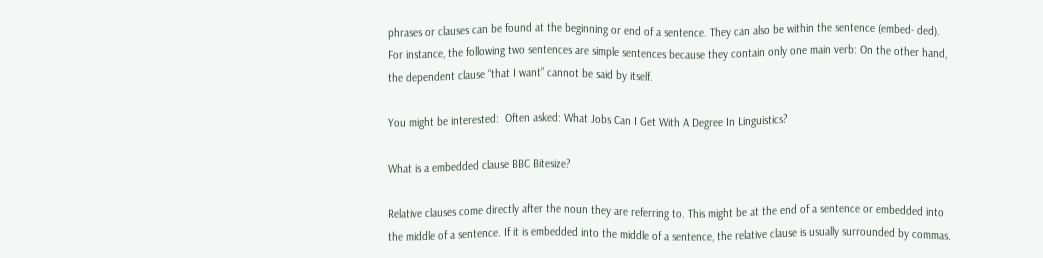phrases or clauses can be found at the beginning or end of a sentence. They can also be within the sentence (embed- ded). For instance, the following two sentences are simple sentences because they contain only one main verb: On the other hand, the dependent clause “that I want” cannot be said by itself.

You might be interested:  Often asked: What Jobs Can I Get With A Degree In Linguistics?

What is a embedded clause BBC Bitesize?

Relative clauses come directly after the noun they are referring to. This might be at the end of a sentence or embedded into the middle of a sentence. If it is embedded into the middle of a sentence, the relative clause is usually surrounded by commas.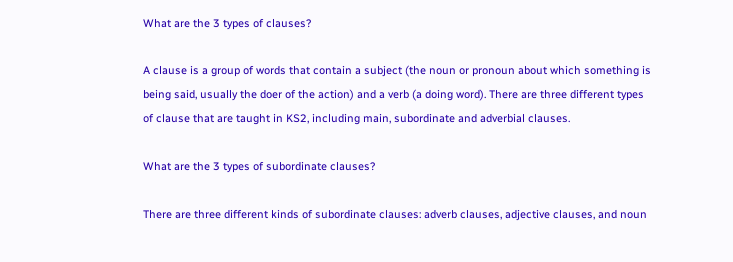What are the 3 types of clauses?

A clause is a group of words that contain a subject (the noun or pronoun about which something is being said, usually the doer of the action) and a verb (a doing word). There are three different types of clause that are taught in KS2, including main, subordinate and adverbial clauses.

What are the 3 types of subordinate clauses?

There are three different kinds of subordinate clauses: adverb clauses, adjective clauses, and noun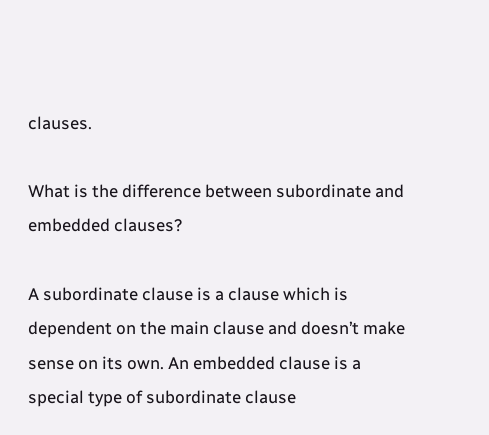clauses.

What is the difference between subordinate and embedded clauses?

A subordinate clause is a clause which is dependent on the main clause and doesn’t make sense on its own. An embedded clause is a special type of subordinate clause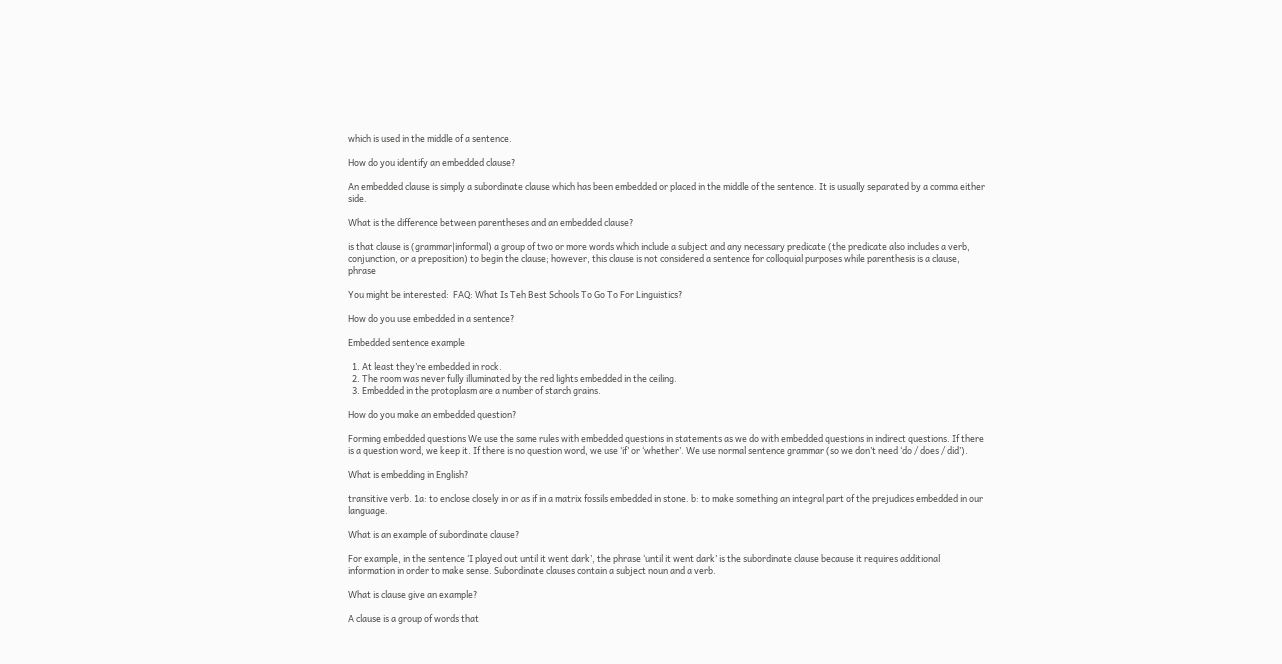which is used in the middle of a sentence.

How do you identify an embedded clause?

An embedded clause is simply a subordinate clause which has been embedded or placed in the middle of the sentence. It is usually separated by a comma either side.

What is the difference between parentheses and an embedded clause?

is that clause is (grammar|informal) a group of two or more words which include a subject and any necessary predicate (the predicate also includes a verb, conjunction, or a preposition) to begin the clause; however, this clause is not considered a sentence for colloquial purposes while parenthesis is a clause, phrase

You might be interested:  FAQ: What Is Teh Best Schools To Go To For Linguistics?

How do you use embedded in a sentence?

Embedded sentence example

  1. At least they’re embedded in rock.
  2. The room was never fully illuminated by the red lights embedded in the ceiling.
  3. Embedded in the protoplasm are a number of starch grains.

How do you make an embedded question?

Forming embedded questions We use the same rules with embedded questions in statements as we do with embedded questions in indirect questions. If there is a question word, we keep it. If there is no question word, we use ‘if’ or ‘whether’. We use normal sentence grammar (so we don’t need ‘do / does / did’).

What is embedding in English?

transitive verb. 1a: to enclose closely in or as if in a matrix fossils embedded in stone. b: to make something an integral part of the prejudices embedded in our language.

What is an example of subordinate clause?

For example, in the sentence ‘I played out until it went dark’, the phrase ‘until it went dark’ is the subordinate clause because it requires additional information in order to make sense. Subordinate clauses contain a subject noun and a verb.

What is clause give an example?

A clause is a group of words that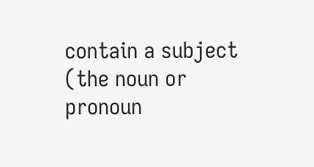contain a subject (the noun or pronoun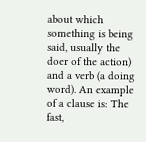about which something is being said, usually the doer of the action) and a verb (a doing word). An example of a clause is: The fast,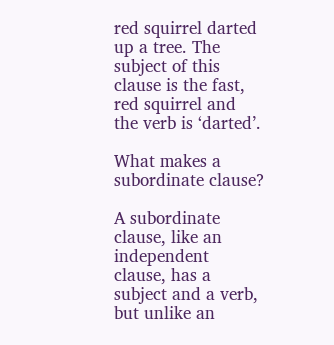red squirrel darted up a tree. The subject of this clause is the fast, red squirrel and the verb is ‘darted’.

What makes a subordinate clause?

A subordinate clause, like an independent clause, has a subject and a verb, but unlike an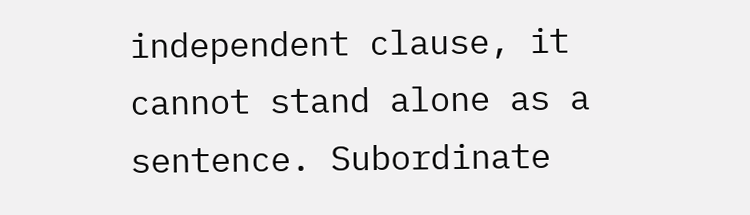independent clause, it cannot stand alone as a sentence. Subordinate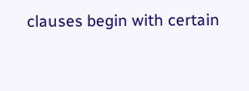clauses begin with certain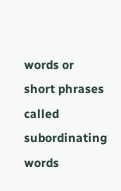words or short phrases called subordinating words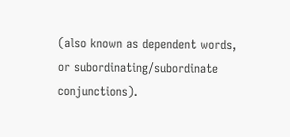(also known as dependent words, or subordinating/subordinate conjunctions).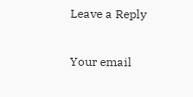Leave a Reply

Your email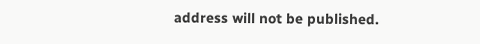address will not be published.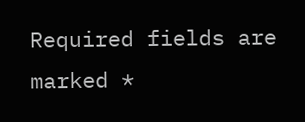Required fields are marked *